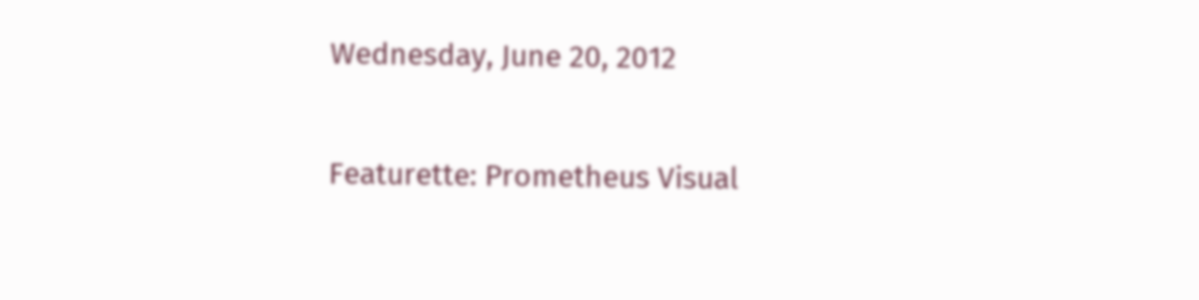Wednesday, June 20, 2012

Featurette: Prometheus Visual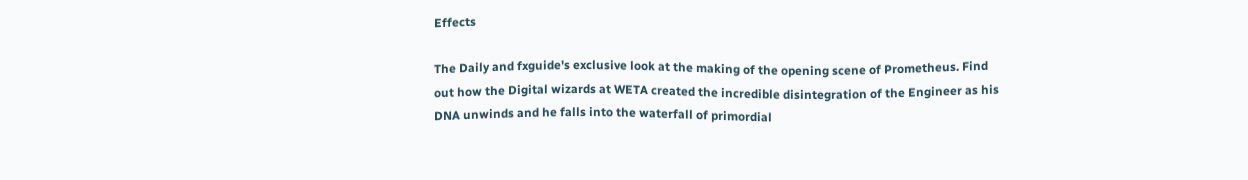Effects

The Daily and fxguide's exclusive look at the making of the opening scene of Prometheus. Find out how the Digital wizards at WETA created the incredible disintegration of the Engineer as his DNA unwinds and he falls into the waterfall of primordial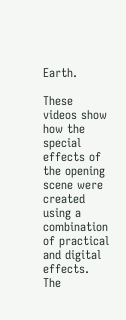Earth.

These videos show how the special effects of the opening scene were created using a combination of practical and digital effects. The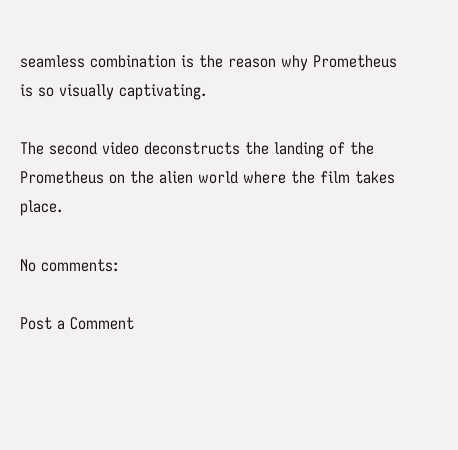seamless combination is the reason why Prometheus is so visually captivating.

The second video deconstructs the landing of the Prometheus on the alien world where the film takes place.

No comments:

Post a Comment